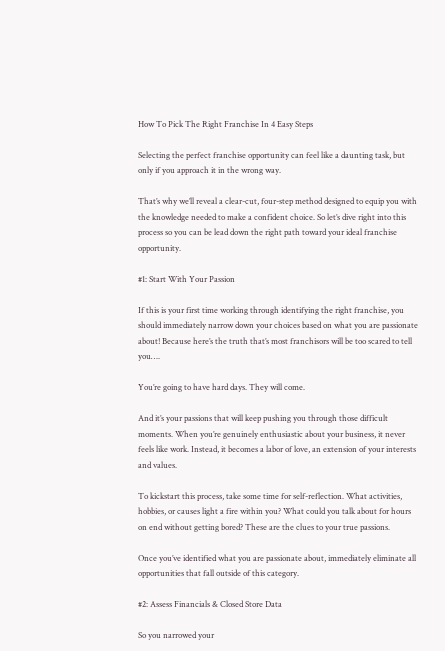How To Pick The Right Franchise In 4 Easy Steps

Selecting the perfect franchise opportunity can feel like a daunting task, but only if you approach it in the wrong way.

That’s why we’ll reveal a clear-cut, four-step method designed to equip you with the knowledge needed to make a confident choice. So let’s dive right into this process so you can be lead down the right path toward your ideal franchise opportunity.

#1: Start With Your Passion

If this is your first time working through identifying the right franchise, you should immediately narrow down your choices based on what you are passionate about! Because here’s the truth that’s most franchisors will be too scared to tell you….

You’re going to have hard days. They will come.

And it’s your passions that will keep pushing you through those difficult moments. When you’re genuinely enthusiastic about your business, it never feels like work. Instead, it becomes a labor of love, an extension of your interests and values.

To kickstart this process, take some time for self-reflection. What activities, hobbies, or causes light a fire within you? What could you talk about for hours on end without getting bored? These are the clues to your true passions.

Once you’ve identified what you are passionate about, immediately eliminate all opportunities that fall outside of this category.

#2: Assess Financials & Closed Store Data

So you narrowed your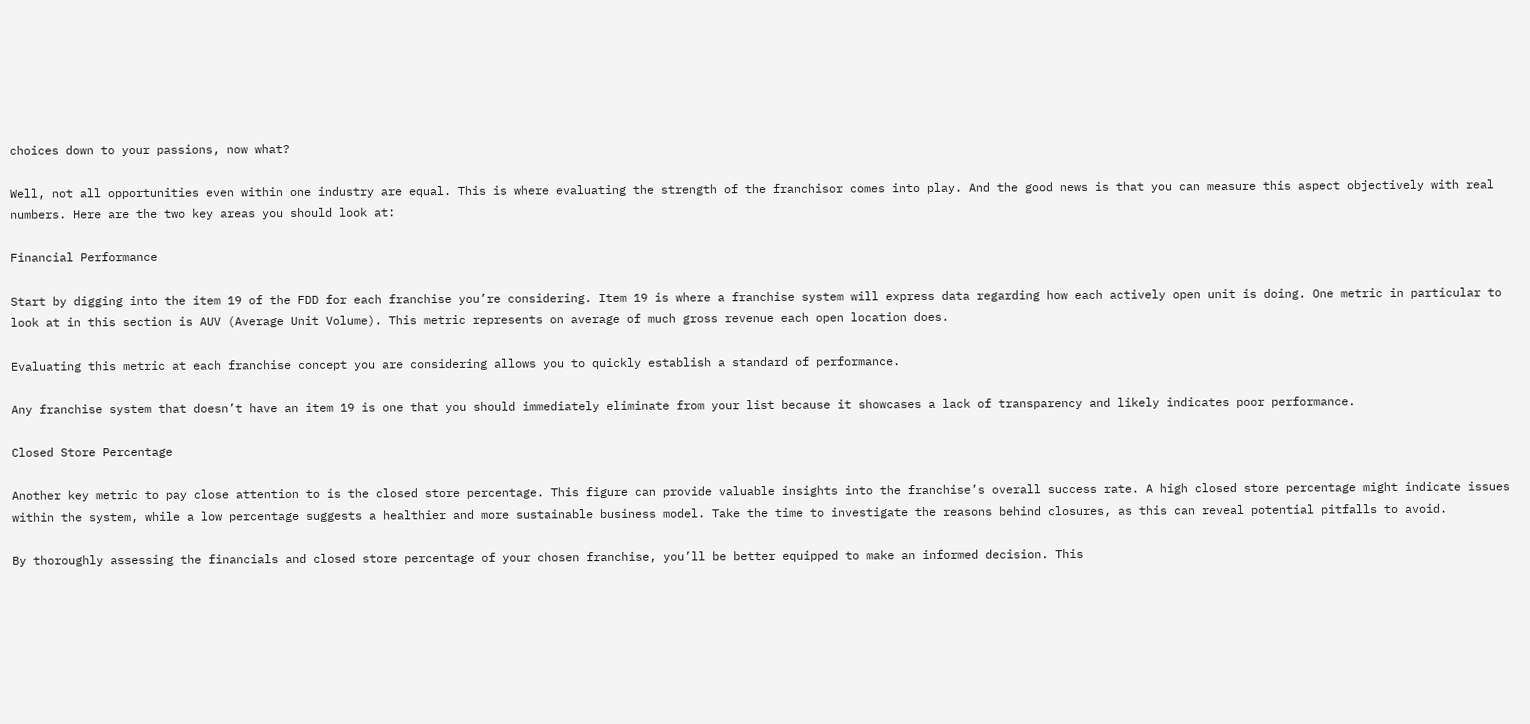choices down to your passions, now what?

Well, not all opportunities even within one industry are equal. This is where evaluating the strength of the franchisor comes into play. And the good news is that you can measure this aspect objectively with real numbers. Here are the two key areas you should look at:

Financial Performance

Start by digging into the item 19 of the FDD for each franchise you’re considering. Item 19 is where a franchise system will express data regarding how each actively open unit is doing. One metric in particular to look at in this section is AUV (Average Unit Volume). This metric represents on average of much gross revenue each open location does.

Evaluating this metric at each franchise concept you are considering allows you to quickly establish a standard of performance.

Any franchise system that doesn’t have an item 19 is one that you should immediately eliminate from your list because it showcases a lack of transparency and likely indicates poor performance.

Closed Store Percentage

Another key metric to pay close attention to is the closed store percentage. This figure can provide valuable insights into the franchise’s overall success rate. A high closed store percentage might indicate issues within the system, while a low percentage suggests a healthier and more sustainable business model. Take the time to investigate the reasons behind closures, as this can reveal potential pitfalls to avoid.

By thoroughly assessing the financials and closed store percentage of your chosen franchise, you’ll be better equipped to make an informed decision. This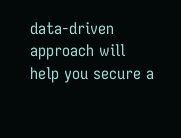data-driven approach will help you secure a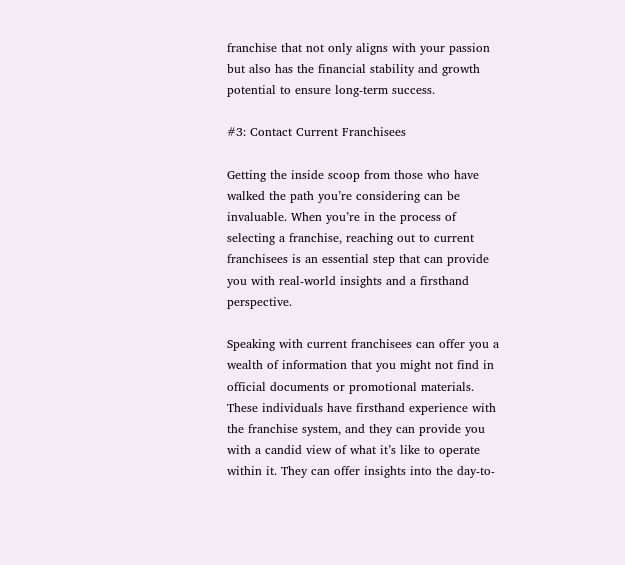franchise that not only aligns with your passion but also has the financial stability and growth potential to ensure long-term success.

#3: Contact Current Franchisees

Getting the inside scoop from those who have walked the path you’re considering can be invaluable. When you’re in the process of selecting a franchise, reaching out to current franchisees is an essential step that can provide you with real-world insights and a firsthand perspective.

Speaking with current franchisees can offer you a wealth of information that you might not find in official documents or promotional materials. These individuals have firsthand experience with the franchise system, and they can provide you with a candid view of what it’s like to operate within it. They can offer insights into the day-to-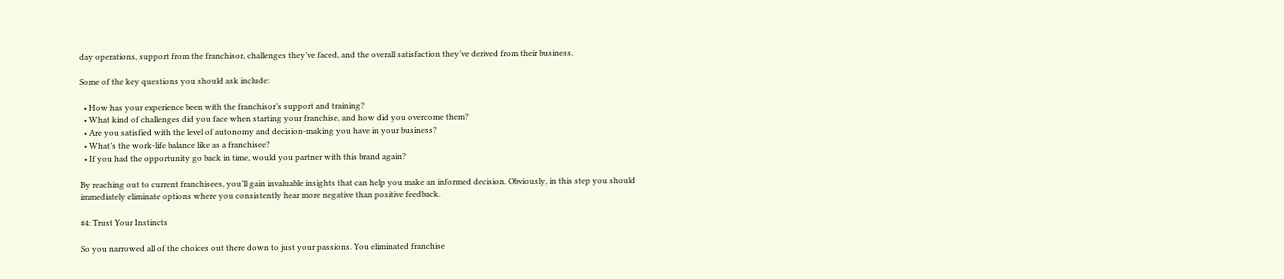day operations, support from the franchisor, challenges they’ve faced, and the overall satisfaction they’ve derived from their business.

Some of the key questions you should ask include:

  • How has your experience been with the franchisor’s support and training?
  • What kind of challenges did you face when starting your franchise, and how did you overcome them?
  • Are you satisfied with the level of autonomy and decision-making you have in your business?
  • What’s the work-life balance like as a franchisee?
  • If you had the opportunity go back in time, would you partner with this brand again?

By reaching out to current franchisees, you’ll gain invaluable insights that can help you make an informed decision. Obviously, in this step you should immediately eliminate options where you consistently hear more negative than positive feedback.

#4: Trust Your Instincts

So you narrowed all of the choices out there down to just your passions. You eliminated franchise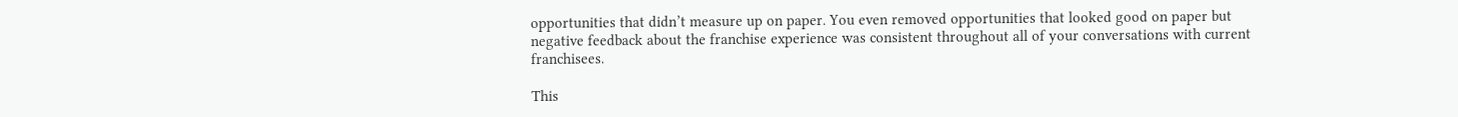opportunities that didn’t measure up on paper. You even removed opportunities that looked good on paper but negative feedback about the franchise experience was consistent throughout all of your conversations with current franchisees.

This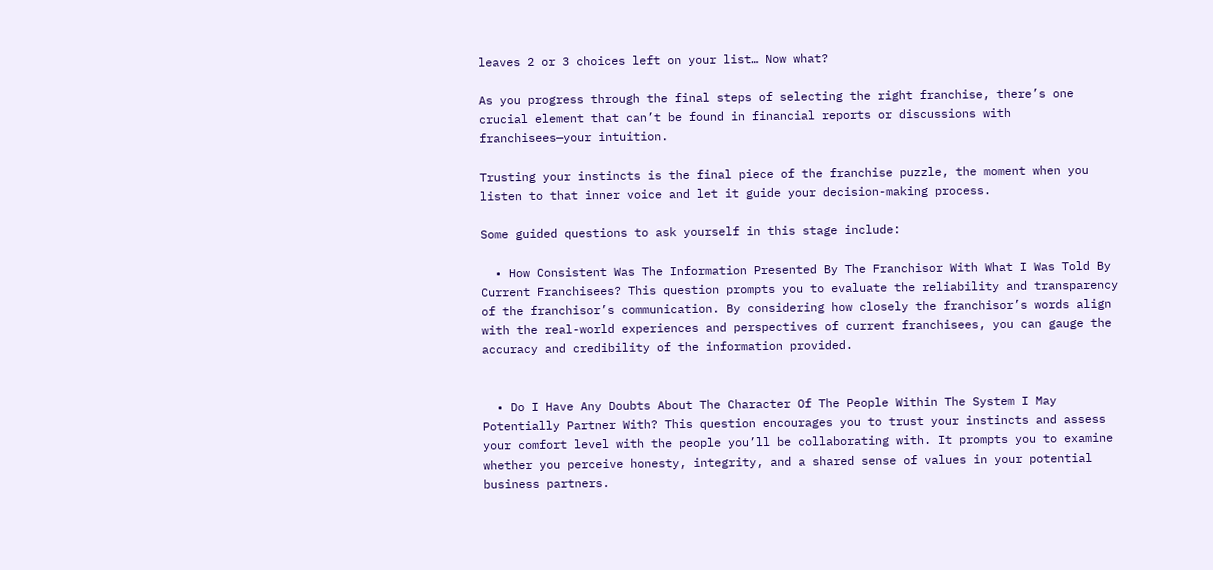leaves 2 or 3 choices left on your list… Now what?

As you progress through the final steps of selecting the right franchise, there’s one crucial element that can’t be found in financial reports or discussions with franchisees—your intuition.

Trusting your instincts is the final piece of the franchise puzzle, the moment when you listen to that inner voice and let it guide your decision-making process.

Some guided questions to ask yourself in this stage include:

  • How Consistent Was The Information Presented By The Franchisor With What I Was Told By Current Franchisees? This question prompts you to evaluate the reliability and transparency of the franchisor’s communication. By considering how closely the franchisor’s words align with the real-world experiences and perspectives of current franchisees, you can gauge the accuracy and credibility of the information provided.


  • Do I Have Any Doubts About The Character Of The People Within The System I May Potentially Partner With? This question encourages you to trust your instincts and assess your comfort level with the people you’ll be collaborating with. It prompts you to examine whether you perceive honesty, integrity, and a shared sense of values in your potential business partners.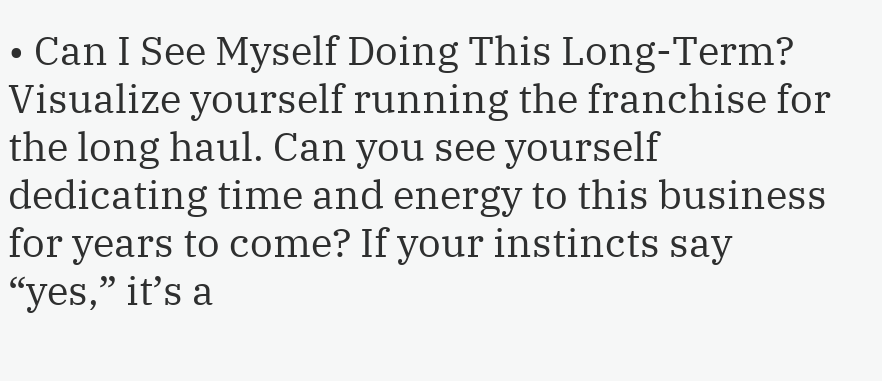• Can I See Myself Doing This Long-Term? Visualize yourself running the franchise for the long haul. Can you see yourself dedicating time and energy to this business for years to come? If your instincts say “yes,” it’s a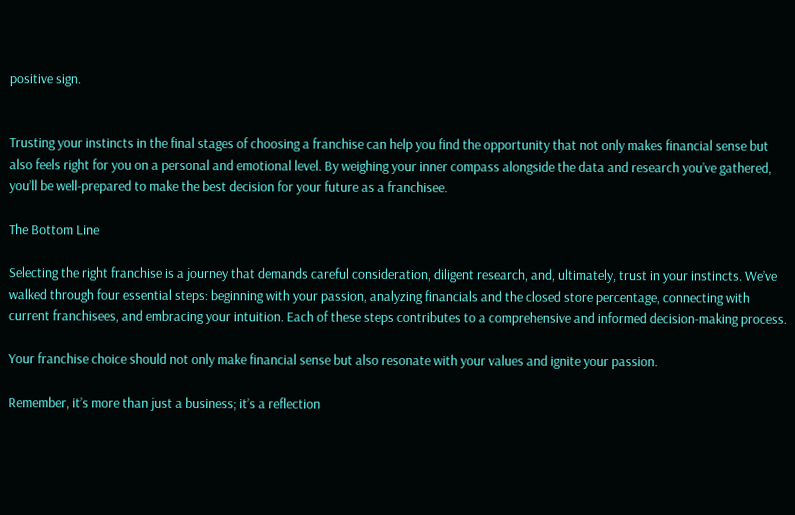positive sign.


Trusting your instincts in the final stages of choosing a franchise can help you find the opportunity that not only makes financial sense but also feels right for you on a personal and emotional level. By weighing your inner compass alongside the data and research you’ve gathered, you’ll be well-prepared to make the best decision for your future as a franchisee.

The Bottom Line

Selecting the right franchise is a journey that demands careful consideration, diligent research, and, ultimately, trust in your instincts. We’ve walked through four essential steps: beginning with your passion, analyzing financials and the closed store percentage, connecting with current franchisees, and embracing your intuition. Each of these steps contributes to a comprehensive and informed decision-making process.

Your franchise choice should not only make financial sense but also resonate with your values and ignite your passion.

Remember, it’s more than just a business; it’s a reflection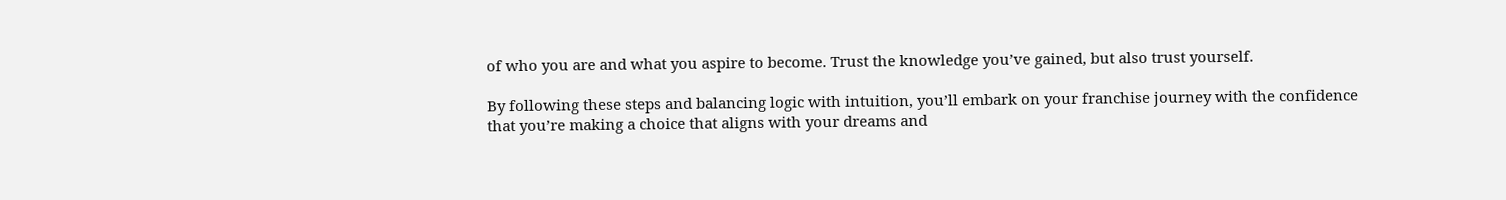of who you are and what you aspire to become. Trust the knowledge you’ve gained, but also trust yourself.

By following these steps and balancing logic with intuition, you’ll embark on your franchise journey with the confidence that you’re making a choice that aligns with your dreams and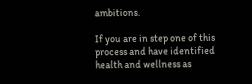ambitions.

If you are in step one of this process and have identified health and wellness as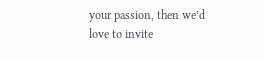your passion, then we’d love to invite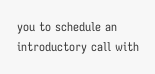you to schedule an introductory call with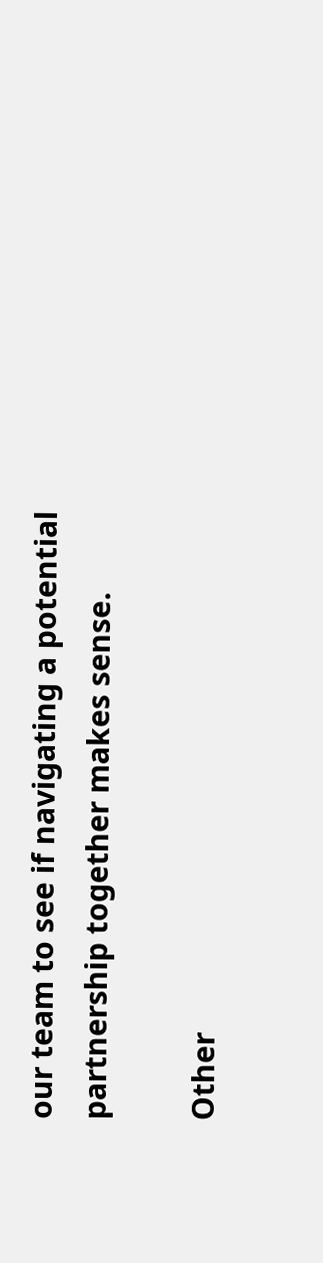our team to see if navigating a potential partnership together makes sense.

Other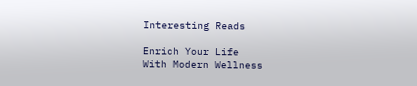Interesting Reads

Enrich Your Life
With Modern Wellness